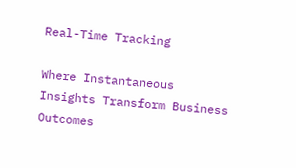Real-Time Tracking

Where Instantaneous Insights Transform Business Outcomes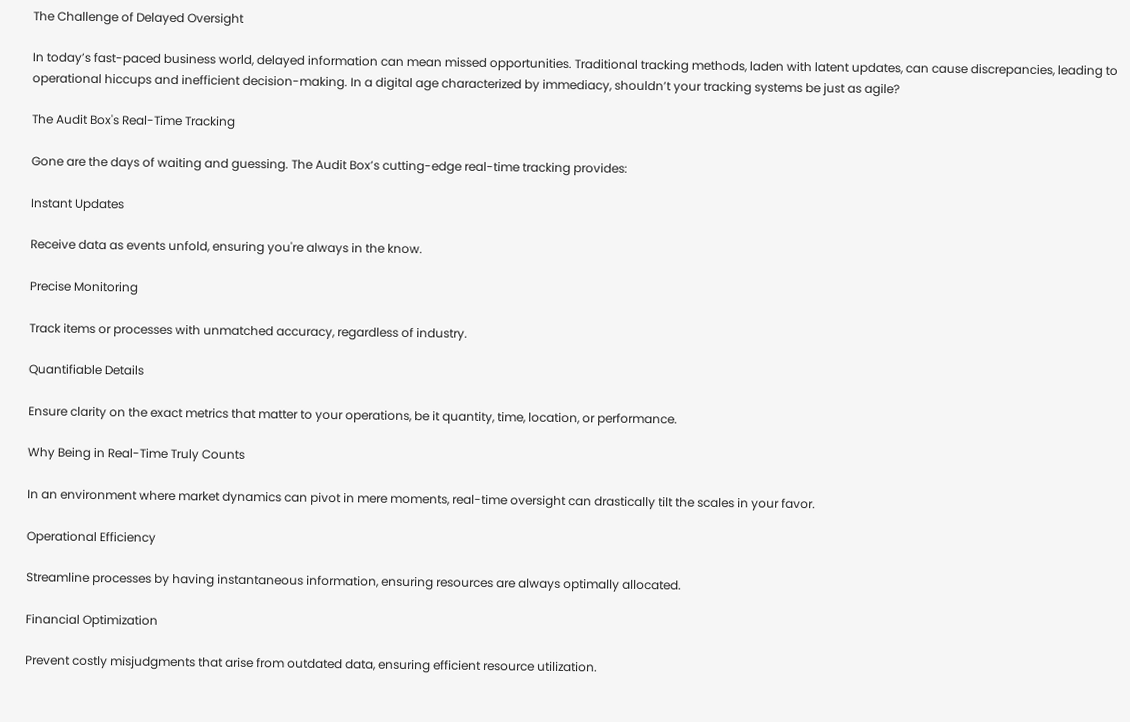The Challenge of Delayed Oversight

In today’s fast-paced business world, delayed information can mean missed opportunities. Traditional tracking methods, laden with latent updates, can cause discrepancies, leading to operational hiccups and inefficient decision-making. In a digital age characterized by immediacy, shouldn’t your tracking systems be just as agile?

The Audit Box's Real-Time Tracking

Gone are the days of waiting and guessing. The Audit Box’s cutting-edge real-time tracking provides:

Instant Updates

Receive data as events unfold, ensuring you're always in the know.

Precise Monitoring

Track items or processes with unmatched accuracy, regardless of industry.

Quantifiable Details

Ensure clarity on the exact metrics that matter to your operations, be it quantity, time, location, or performance.

Why Being in Real-Time Truly Counts

In an environment where market dynamics can pivot in mere moments, real-time oversight can drastically tilt the scales in your favor.

Operational Efficiency

Streamline processes by having instantaneous information, ensuring resources are always optimally allocated.

Financial Optimization

Prevent costly misjudgments that arise from outdated data, ensuring efficient resource utilization.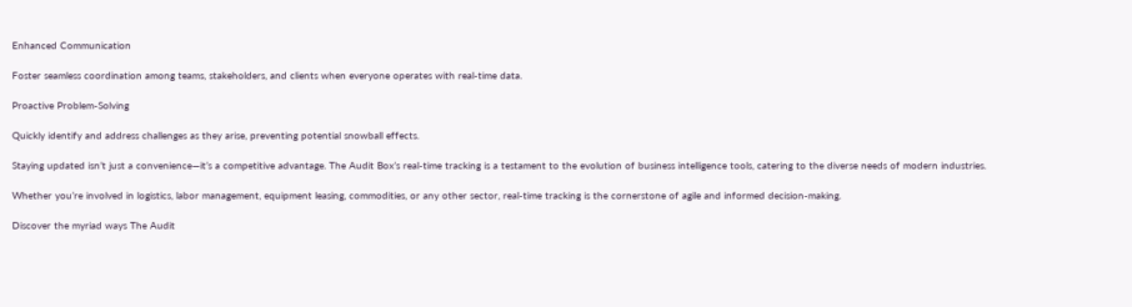Enhanced Communication

Foster seamless coordination among teams, stakeholders, and clients when everyone operates with real-time data.

Proactive Problem-Solving

Quickly identify and address challenges as they arise, preventing potential snowball effects.

Staying updated isn’t just a convenience—it’s a competitive advantage. The Audit Box’s real-time tracking is a testament to the evolution of business intelligence tools, catering to the diverse needs of modern industries.

Whether you’re involved in logistics, labor management, equipment leasing, commodities, or any other sector, real-time tracking is the cornerstone of agile and informed decision-making.

Discover the myriad ways The Audit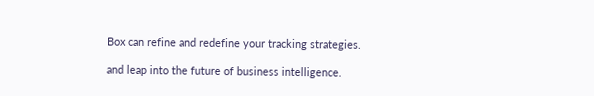Box can refine and redefine your tracking strategies.

and leap into the future of business intelligence.